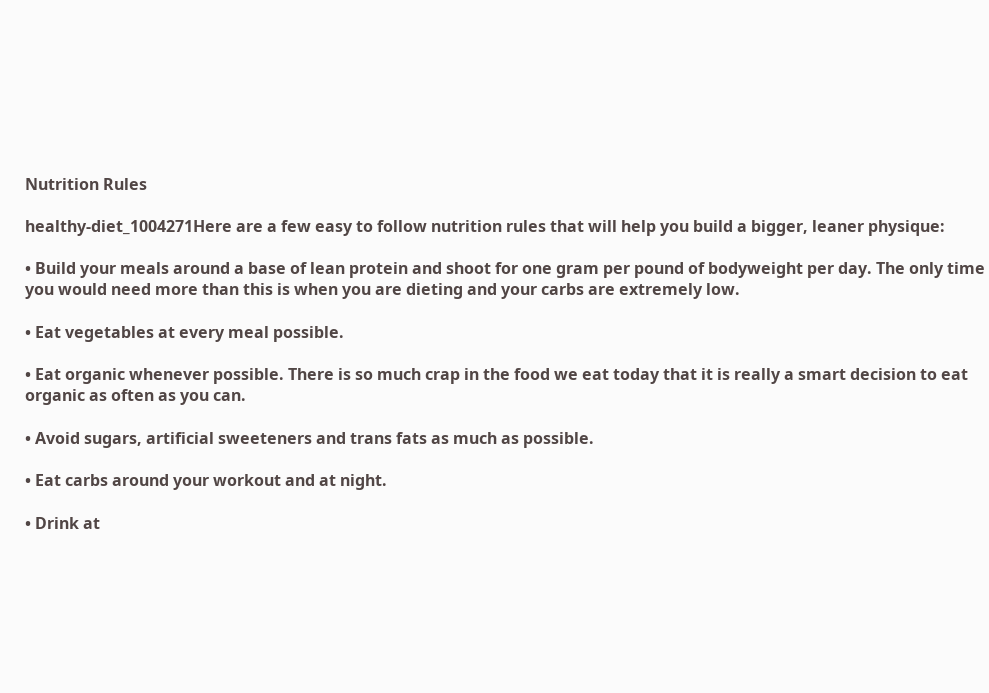Nutrition Rules

healthy-diet_1004271Here are a few easy to follow nutrition rules that will help you build a bigger, leaner physique:

• Build your meals around a base of lean protein and shoot for one gram per pound of bodyweight per day. The only time you would need more than this is when you are dieting and your carbs are extremely low.

• Eat vegetables at every meal possible.

• Eat organic whenever possible. There is so much crap in the food we eat today that it is really a smart decision to eat organic as often as you can.

• Avoid sugars, artificial sweeteners and trans fats as much as possible.

• Eat carbs around your workout and at night.

• Drink at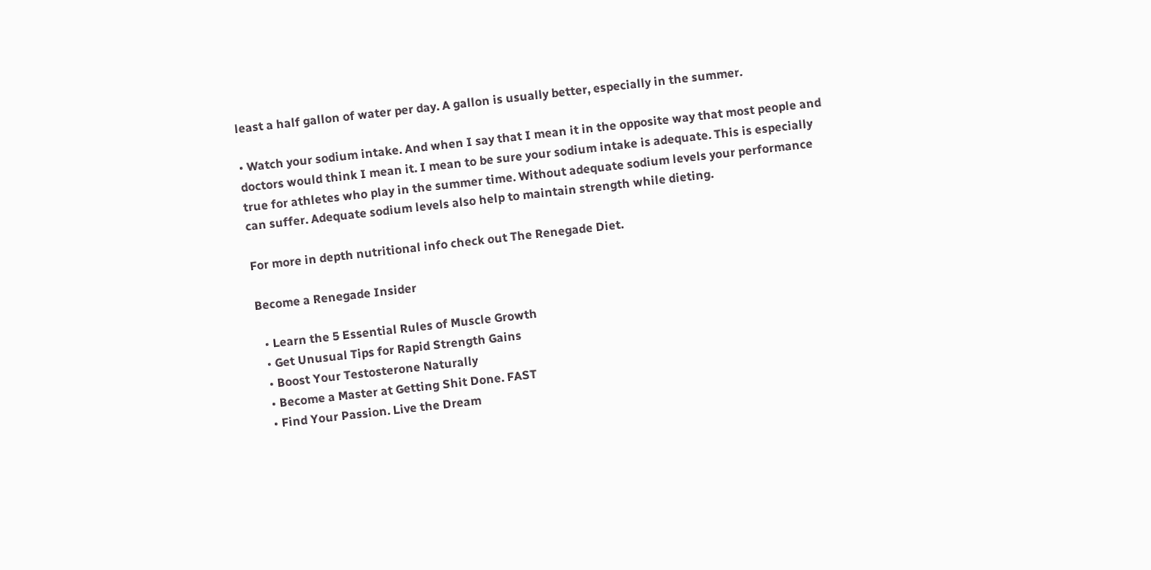least a half gallon of water per day. A gallon is usually better, especially in the summer.

• Watch your sodium intake. And when I say that I mean it in the opposite way that most people and doctors would think I mean it. I mean to be sure your sodium intake is adequate. This is especially true for athletes who play in the summer time. Without adequate sodium levels your performance can suffer. Adequate sodium levels also help to maintain strength while dieting.

For more in depth nutritional info check out The Renegade Diet.

Become a Renegade Insider

  • Learn the 5 Essential Rules of Muscle Growth
  • Get Unusual Tips for Rapid Strength Gains
  • Boost Your Testosterone Naturally
  • Become a Master at Getting Shit Done. FAST
  • Find Your Passion. Live the Dream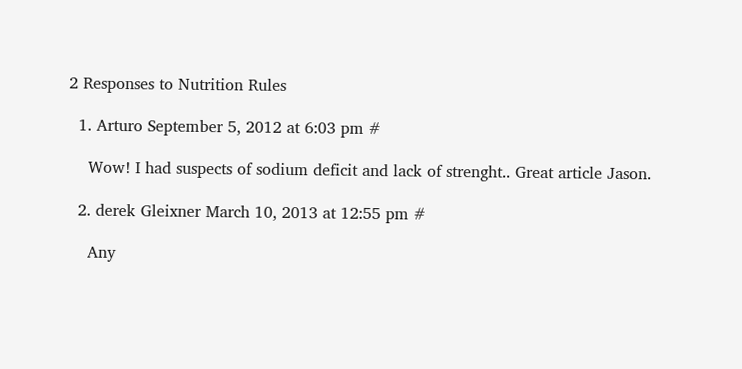2 Responses to Nutrition Rules

  1. Arturo September 5, 2012 at 6:03 pm #

    Wow! I had suspects of sodium deficit and lack of strenght.. Great article Jason.

  2. derek Gleixner March 10, 2013 at 12:55 pm #

    Any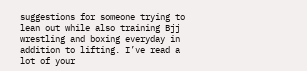suggestions for someone trying to lean out while also training Bjj wrestling and boxing everyday in addition to lifting. I’ve read a lot of your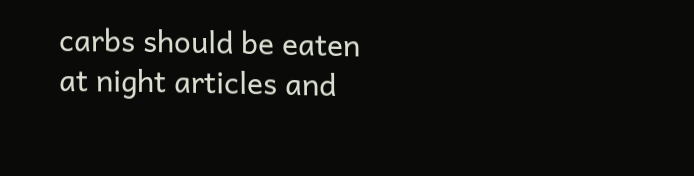carbs should be eaten at night articles and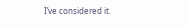I’ve considered it.